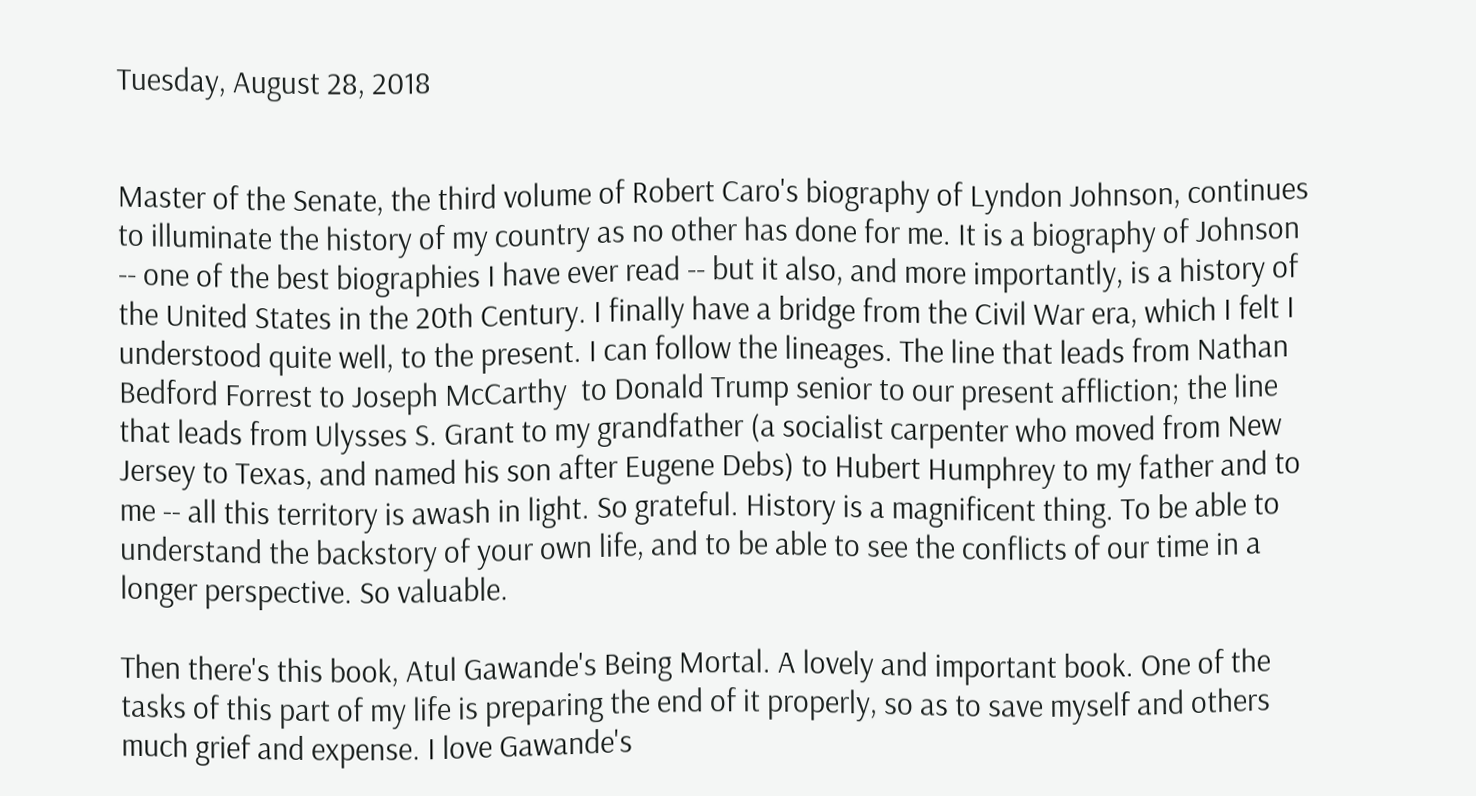Tuesday, August 28, 2018


Master of the Senate, the third volume of Robert Caro's biography of Lyndon Johnson, continues to illuminate the history of my country as no other has done for me. It is a biography of Johnson -- one of the best biographies I have ever read -- but it also, and more importantly, is a history of the United States in the 20th Century. I finally have a bridge from the Civil War era, which I felt I understood quite well, to the present. I can follow the lineages. The line that leads from Nathan Bedford Forrest to Joseph McCarthy  to Donald Trump senior to our present affliction; the line that leads from Ulysses S. Grant to my grandfather (a socialist carpenter who moved from New Jersey to Texas, and named his son after Eugene Debs) to Hubert Humphrey to my father and to me -- all this territory is awash in light. So grateful. History is a magnificent thing. To be able to understand the backstory of your own life, and to be able to see the conflicts of our time in a longer perspective. So valuable.

Then there's this book, Atul Gawande's Being Mortal. A lovely and important book. One of the tasks of this part of my life is preparing the end of it properly, so as to save myself and others much grief and expense. I love Gawande's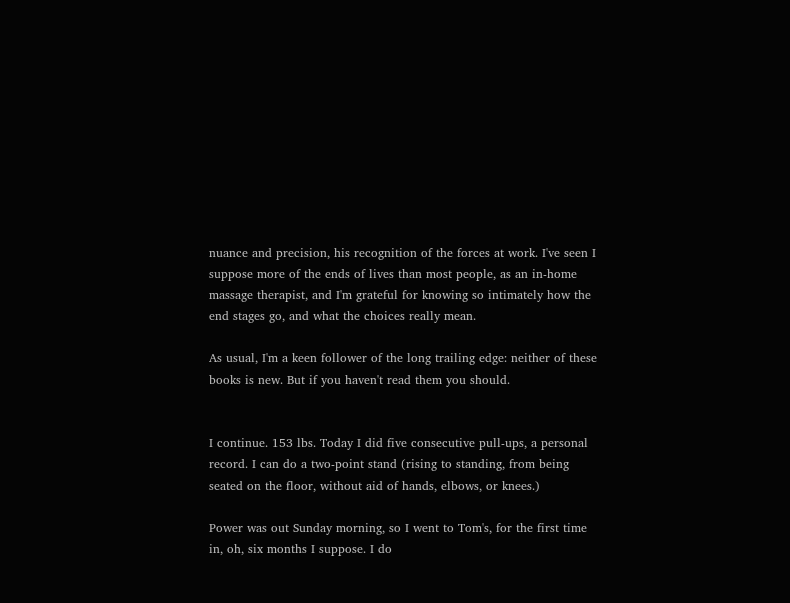nuance and precision, his recognition of the forces at work. I've seen I suppose more of the ends of lives than most people, as an in-home massage therapist, and I'm grateful for knowing so intimately how the end stages go, and what the choices really mean.

As usual, I'm a keen follower of the long trailing edge: neither of these books is new. But if you haven't read them you should.


I continue. 153 lbs. Today I did five consecutive pull-ups, a personal record. I can do a two-point stand (rising to standing, from being seated on the floor, without aid of hands, elbows, or knees.)

Power was out Sunday morning, so I went to Tom's, for the first time in, oh, six months I suppose. I do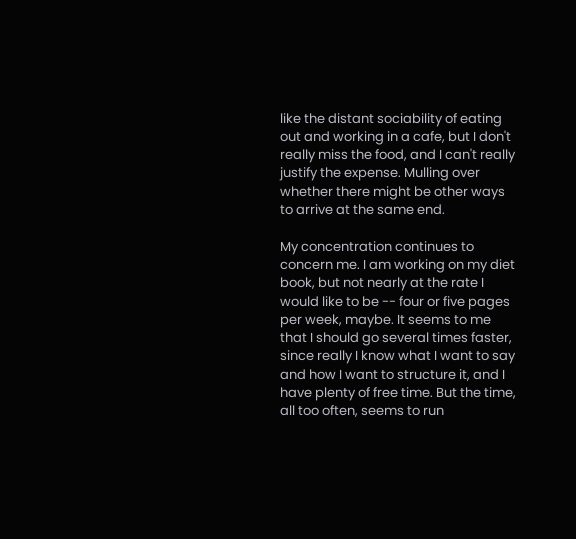like the distant sociability of eating out and working in a cafe, but I don't really miss the food, and I can't really justify the expense. Mulling over whether there might be other ways to arrive at the same end.

My concentration continues to concern me. I am working on my diet book, but not nearly at the rate I would like to be -- four or five pages per week, maybe. It seems to me that I should go several times faster, since really I know what I want to say and how I want to structure it, and I have plenty of free time. But the time, all too often, seems to run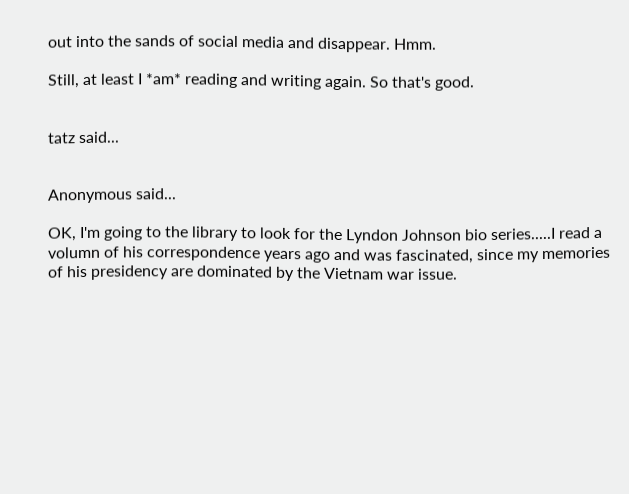out into the sands of social media and disappear. Hmm.

Still, at least I *am* reading and writing again. So that's good.


tatz said...


Anonymous said...

OK, I'm going to the library to look for the Lyndon Johnson bio series.....I read a volumn of his correspondence years ago and was fascinated, since my memories of his presidency are dominated by the Vietnam war issue.